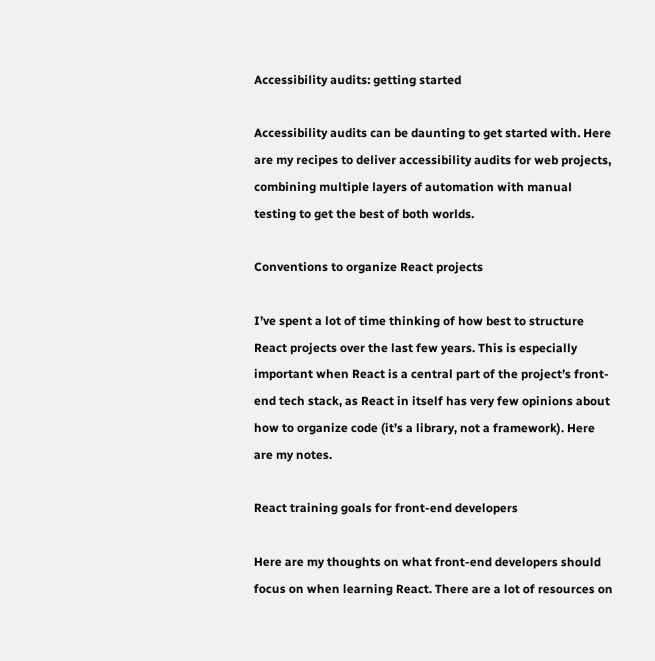Accessibility audits: getting started

Accessibility audits can be daunting to get started with. Here are my recipes to deliver accessibility audits for web projects, combining multiple layers of automation with manual testing to get the best of both worlds.

Conventions to organize React projects

I’ve spent a lot of time thinking of how best to structure React projects over the last few years. This is especially important when React is a central part of the project’s front-end tech stack, as React in itself has very few opinions about how to organize code (it’s a library, not a framework). Here are my notes.

React training goals for front-end developers

Here are my thoughts on what front-end developers should focus on when learning React. There are a lot of resources on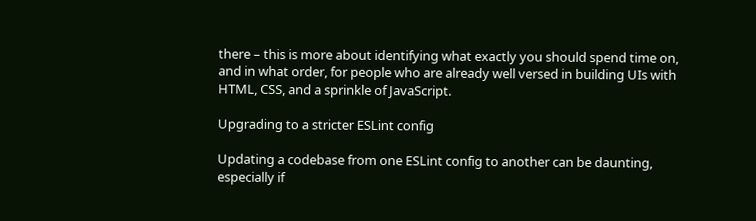there – this is more about identifying what exactly you should spend time on, and in what order, for people who are already well versed in building UIs with HTML, CSS, and a sprinkle of JavaScript.

Upgrading to a stricter ESLint config

Updating a codebase from one ESLint config to another can be daunting, especially if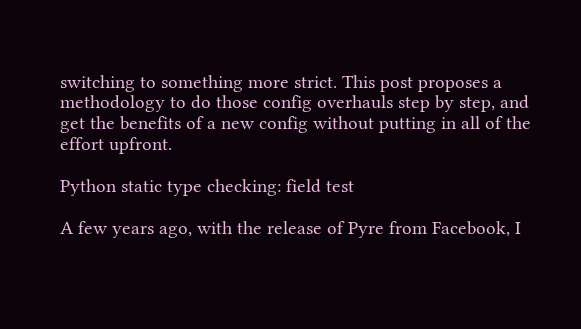switching to something more strict. This post proposes a methodology to do those config overhauls step by step, and get the benefits of a new config without putting in all of the effort upfront.

Python static type checking: field test

A few years ago, with the release of Pyre from Facebook, I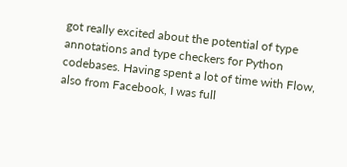got really excited about the potential of type annotations and type checkers for Python codebases. Having spent a lot of time with Flow, also from Facebook, I was full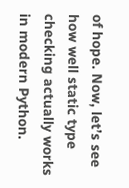of hope. Now, let’s see how well static type checking actually works in modern Python.